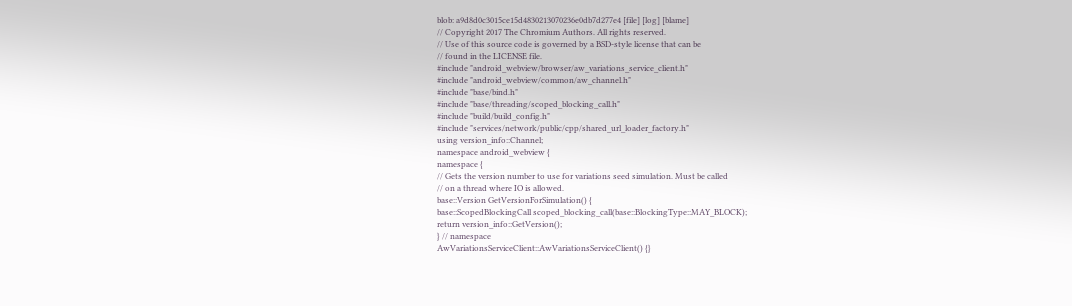blob: a9d8d0c3015ce15d4830213070236e0db7d277e4 [file] [log] [blame]
// Copyright 2017 The Chromium Authors. All rights reserved.
// Use of this source code is governed by a BSD-style license that can be
// found in the LICENSE file.
#include "android_webview/browser/aw_variations_service_client.h"
#include "android_webview/common/aw_channel.h"
#include "base/bind.h"
#include "base/threading/scoped_blocking_call.h"
#include "build/build_config.h"
#include "services/network/public/cpp/shared_url_loader_factory.h"
using version_info::Channel;
namespace android_webview {
namespace {
// Gets the version number to use for variations seed simulation. Must be called
// on a thread where IO is allowed.
base::Version GetVersionForSimulation() {
base::ScopedBlockingCall scoped_blocking_call(base::BlockingType::MAY_BLOCK);
return version_info::GetVersion();
} // namespace
AwVariationsServiceClient::AwVariationsServiceClient() {}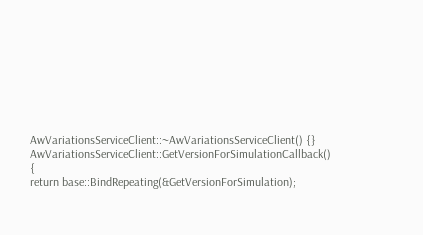AwVariationsServiceClient::~AwVariationsServiceClient() {}
AwVariationsServiceClient::GetVersionForSimulationCallback() {
return base::BindRepeating(&GetVersionForSimulation);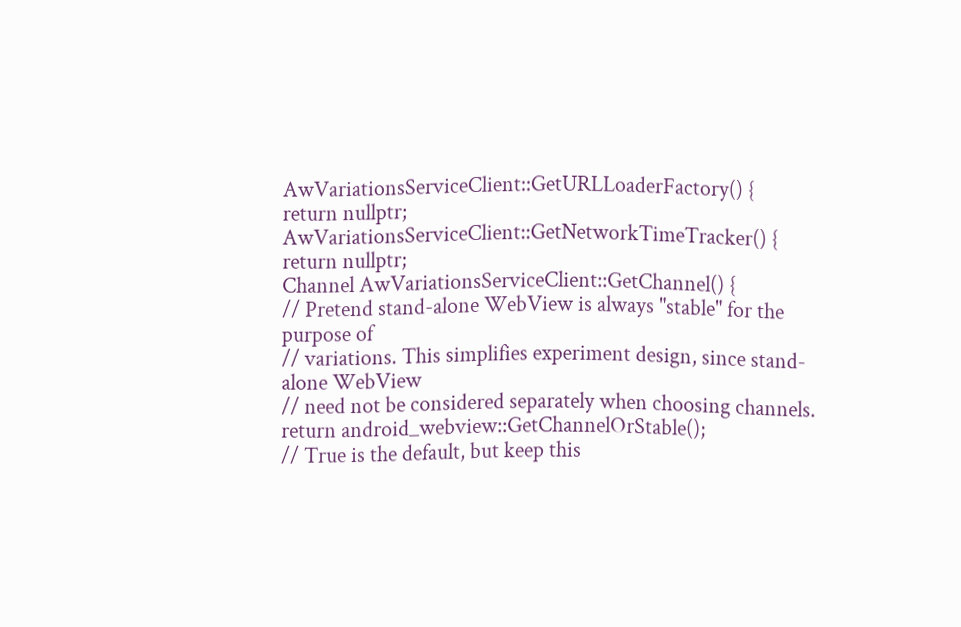AwVariationsServiceClient::GetURLLoaderFactory() {
return nullptr;
AwVariationsServiceClient::GetNetworkTimeTracker() {
return nullptr;
Channel AwVariationsServiceClient::GetChannel() {
// Pretend stand-alone WebView is always "stable" for the purpose of
// variations. This simplifies experiment design, since stand-alone WebView
// need not be considered separately when choosing channels.
return android_webview::GetChannelOrStable();
// True is the default, but keep this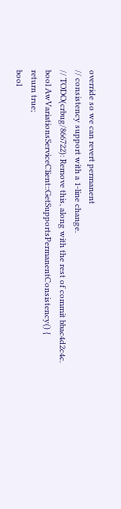override so we can revert permanent
// consistency support with a 1-line change.
// TODO(crbug/866722): Remove this, along with the rest of commit bbac4d2c4c.
bool AwVariationsServiceClient::GetSupportsPermanentConsistency() {
return true;
bool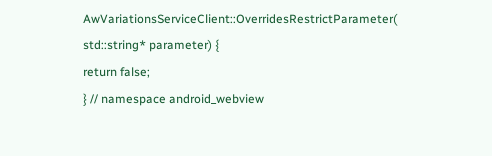AwVariationsServiceClient::OverridesRestrictParameter(
std::string* parameter) {
return false;
} // namespace android_webview